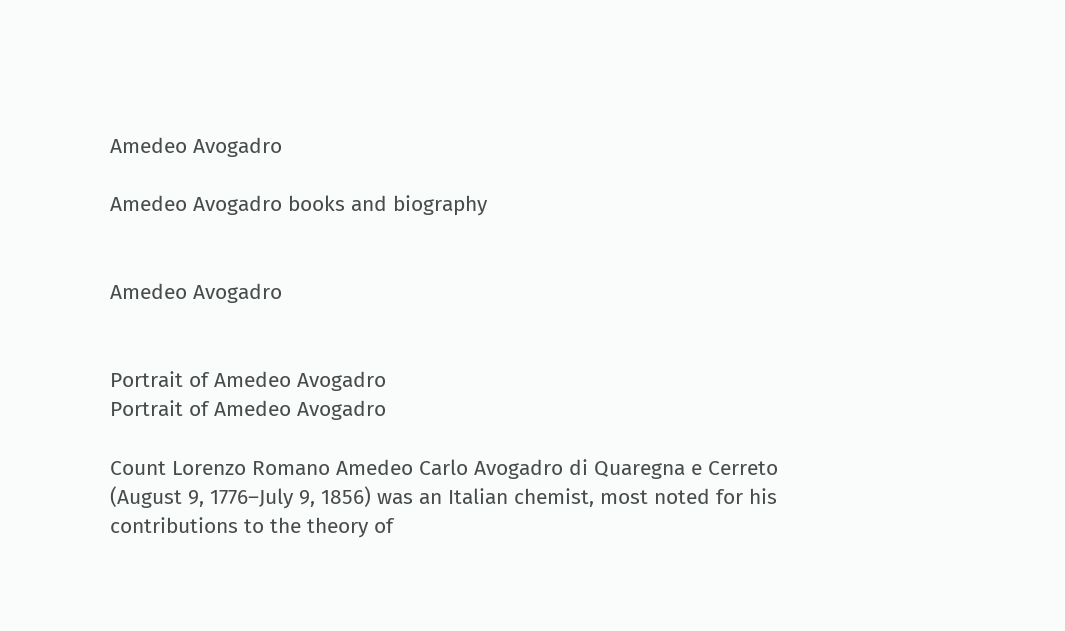Amedeo Avogadro

Amedeo Avogadro books and biography


Amedeo Avogadro


Portrait of Amedeo Avogadro
Portrait of Amedeo Avogadro

Count Lorenzo Romano Amedeo Carlo Avogadro di Quaregna e Cerreto (August 9, 1776–July 9, 1856) was an Italian chemist, most noted for his contributions to the theory of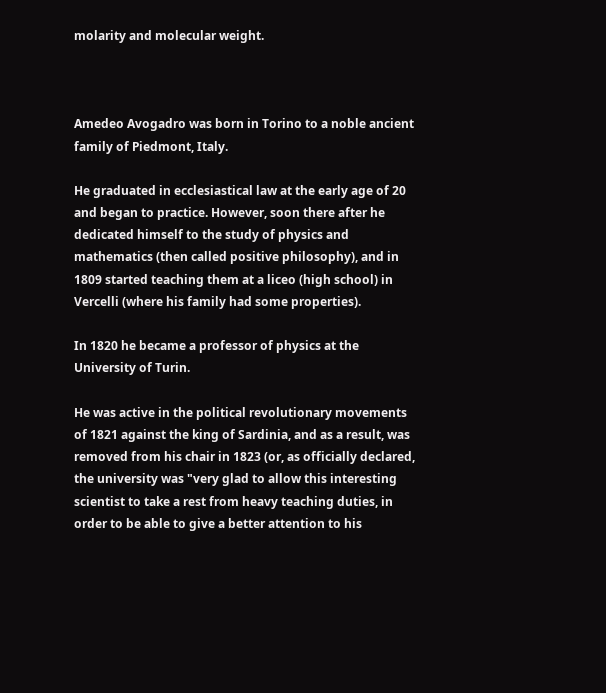molarity and molecular weight.



Amedeo Avogadro was born in Torino to a noble ancient family of Piedmont, Italy.

He graduated in ecclesiastical law at the early age of 20 and began to practice. However, soon there after he dedicated himself to the study of physics and mathematics (then called positive philosophy), and in 1809 started teaching them at a liceo (high school) in Vercelli (where his family had some properties).

In 1820 he became a professor of physics at the University of Turin.

He was active in the political revolutionary movements of 1821 against the king of Sardinia, and as a result, was removed from his chair in 1823 (or, as officially declared, the university was "very glad to allow this interesting scientist to take a rest from heavy teaching duties, in order to be able to give a better attention to his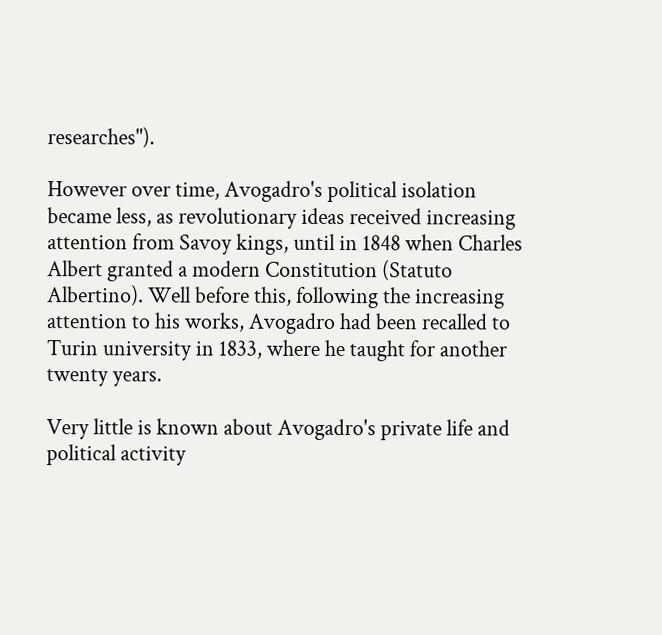researches").

However over time, Avogadro's political isolation became less, as revolutionary ideas received increasing attention from Savoy kings, until in 1848 when Charles Albert granted a modern Constitution (Statuto Albertino). Well before this, following the increasing attention to his works, Avogadro had been recalled to Turin university in 1833, where he taught for another twenty years.

Very little is known about Avogadro's private life and political activity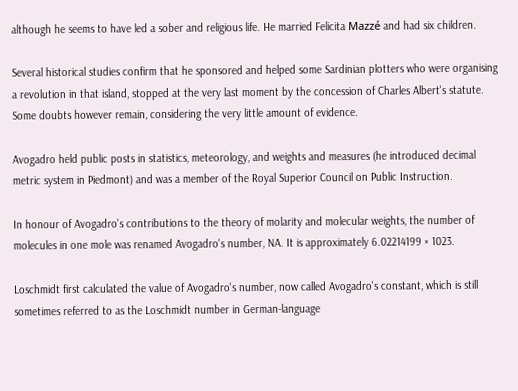although he seems to have led a sober and religious life. He married Felicita Mazzé and had six children.

Several historical studies confirm that he sponsored and helped some Sardinian plotters who were organising a revolution in that island, stopped at the very last moment by the concession of Charles Albert's statute. Some doubts however remain, considering the very little amount of evidence.

Avogadro held public posts in statistics, meteorology, and weights and measures (he introduced decimal metric system in Piedmont) and was a member of the Royal Superior Council on Public Instruction.

In honour of Avogadro's contributions to the theory of molarity and molecular weights, the number of molecules in one mole was renamed Avogadro's number, NA. It is approximately 6.02214199 × 1023.

Loschmidt first calculated the value of Avogadro's number, now called Avogadro's constant, which is still sometimes referred to as the Loschmidt number in German-language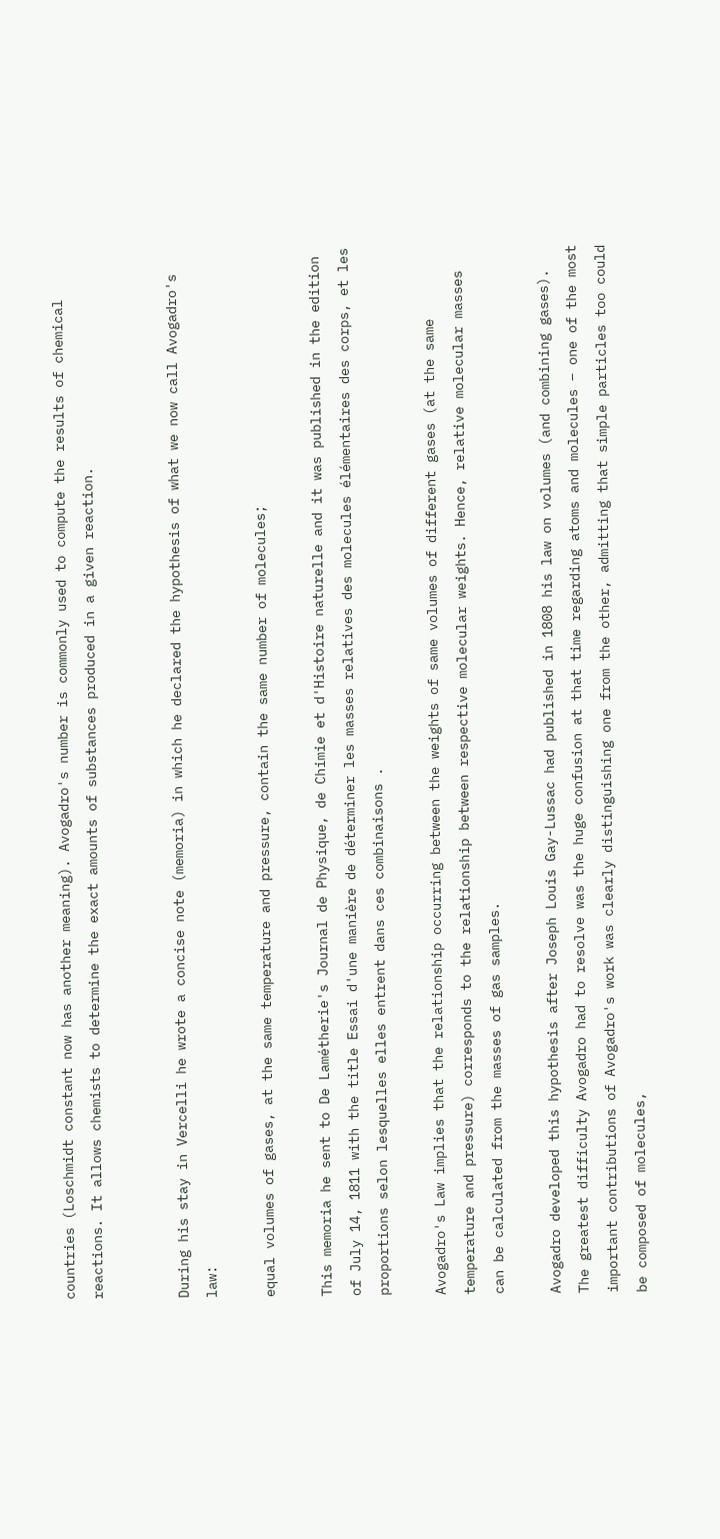countries (Loschmidt constant now has another meaning). Avogadro's number is commonly used to compute the results of chemical reactions. It allows chemists to determine the exact amounts of substances produced in a given reaction.


During his stay in Vercelli he wrote a concise note (memoria) in which he declared the hypothesis of what we now call Avogadro's law:

equal volumes of gases, at the same temperature and pressure, contain the same number of molecules;

This memoria he sent to De Lamétherie's Journal de Physique, de Chimie et d'Histoire naturelle and it was published in the edition of July 14, 1811 with the title Essai d'une manière de déterminer les masses relatives des molecules élémentaires des corps, et les proportions selon lesquelles elles entrent dans ces combinaisons .

Avogadro's Law implies that the relationship occurring between the weights of same volumes of different gases (at the same temperature and pressure) corresponds to the relationship between respective molecular weights. Hence, relative molecular masses can be calculated from the masses of gas samples.

Avogadro developed this hypothesis after Joseph Louis Gay-Lussac had published in 1808 his law on volumes (and combining gases). The greatest difficulty Avogadro had to resolve was the huge confusion at that time regarding atoms and molecules – one of the most important contributions of Avogadro's work was clearly distinguishing one from the other, admitting that simple particles too could be composed of molecules,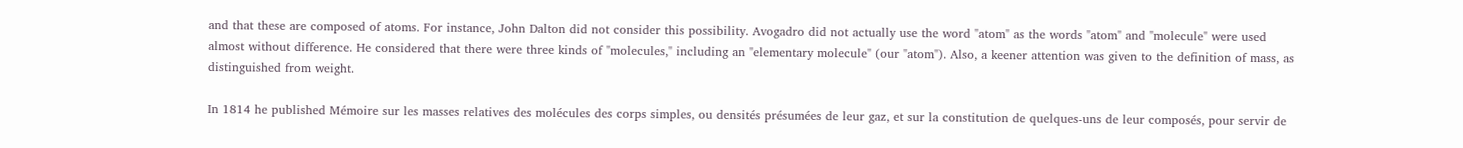and that these are composed of atoms. For instance, John Dalton did not consider this possibility. Avogadro did not actually use the word "atom" as the words "atom" and "molecule" were used almost without difference. He considered that there were three kinds of "molecules," including an "elementary molecule" (our "atom"). Also, a keener attention was given to the definition of mass, as distinguished from weight.

In 1814 he published Mémoire sur les masses relatives des molécules des corps simples, ou densités présumées de leur gaz, et sur la constitution de quelques-uns de leur composés, pour servir de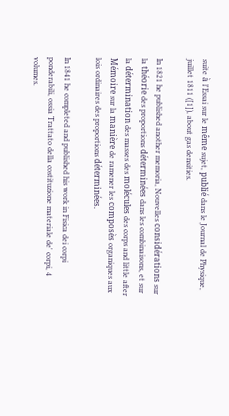suite à l'Essai sur le même sujet, publié dans le Journal de Physique, juillet 1811 ([1]), about gas densities.

In 1821 he published another memoria, Nouvelles considérations sur la théorie des proportions déterminées dans les combinaisons, et sur la détermination des masses des molécules des corps and little after Mémoire sur la manière de ramener les composès organiques aux lois ordinaires des proportions déterminées.

In 1841 he completed and published his work in Fisica dei corpi ponderabili, ossia Trattato della costituzione materiale de' corpi, 4 volumes.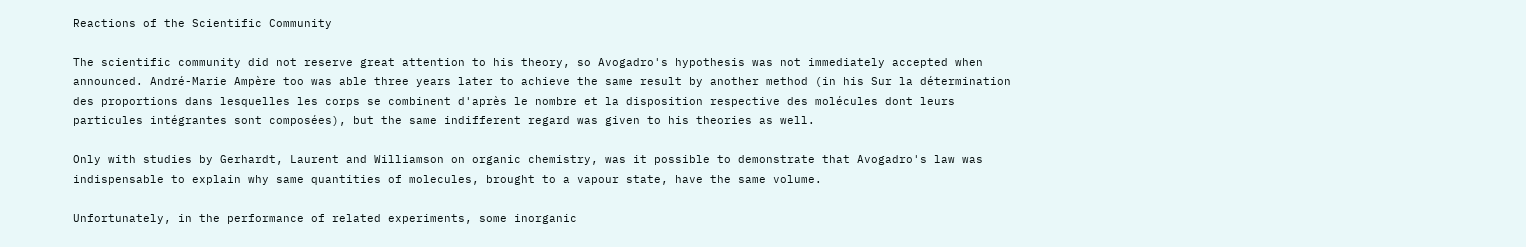Reactions of the Scientific Community

The scientific community did not reserve great attention to his theory, so Avogadro's hypothesis was not immediately accepted when announced. André-Marie Ampère too was able three years later to achieve the same result by another method (in his Sur la détermination des proportions dans lesquelles les corps se combinent d'après le nombre et la disposition respective des molécules dont leurs particules intégrantes sont composées), but the same indifferent regard was given to his theories as well.

Only with studies by Gerhardt, Laurent and Williamson on organic chemistry, was it possible to demonstrate that Avogadro's law was indispensable to explain why same quantities of molecules, brought to a vapour state, have the same volume.

Unfortunately, in the performance of related experiments, some inorganic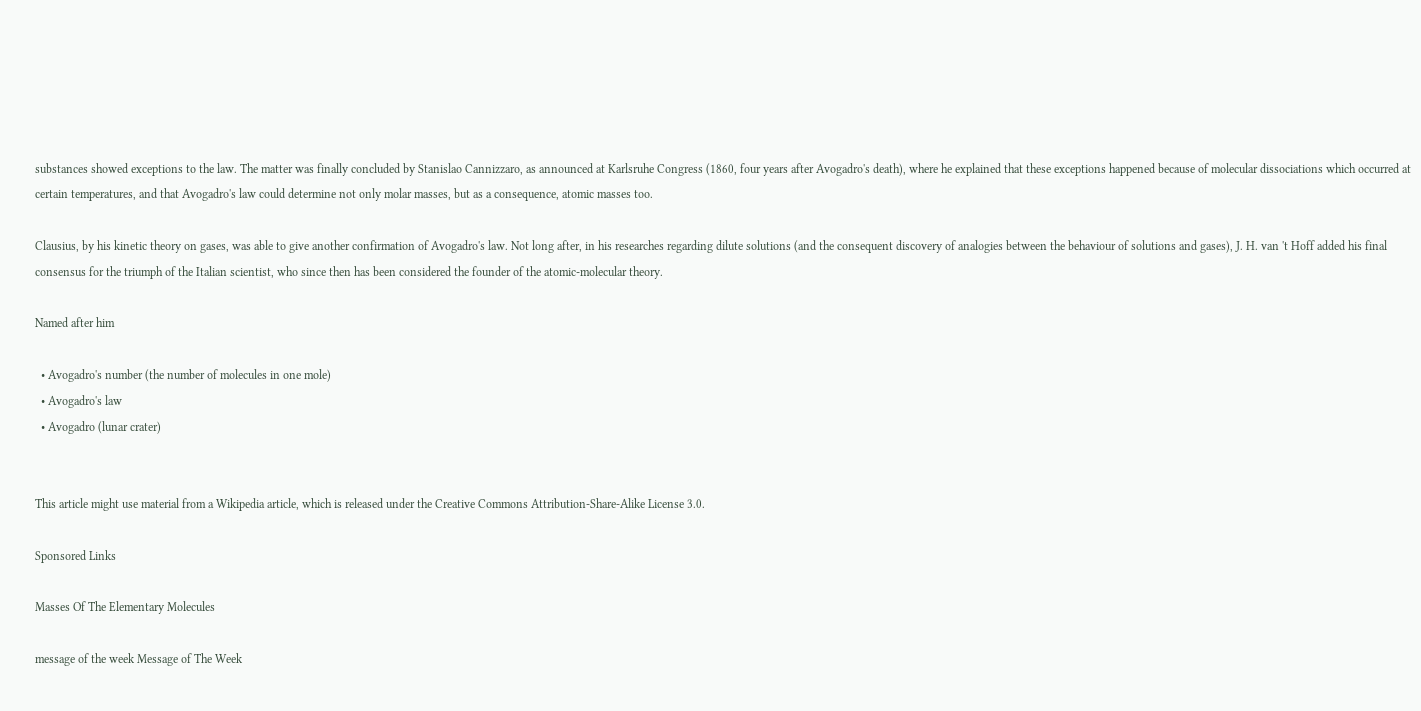substances showed exceptions to the law. The matter was finally concluded by Stanislao Cannizzaro, as announced at Karlsruhe Congress (1860, four years after Avogadro's death), where he explained that these exceptions happened because of molecular dissociations which occurred at certain temperatures, and that Avogadro's law could determine not only molar masses, but as a consequence, atomic masses too.

Clausius, by his kinetic theory on gases, was able to give another confirmation of Avogadro's law. Not long after, in his researches regarding dilute solutions (and the consequent discovery of analogies between the behaviour of solutions and gases), J. H. van 't Hoff added his final consensus for the triumph of the Italian scientist, who since then has been considered the founder of the atomic-molecular theory.

Named after him

  • Avogadro's number (the number of molecules in one mole)
  • Avogadro's law
  • Avogadro (lunar crater)


This article might use material from a Wikipedia article, which is released under the Creative Commons Attribution-Share-Alike License 3.0.

Sponsored Links

Masses Of The Elementary Molecules

message of the week Message of The Week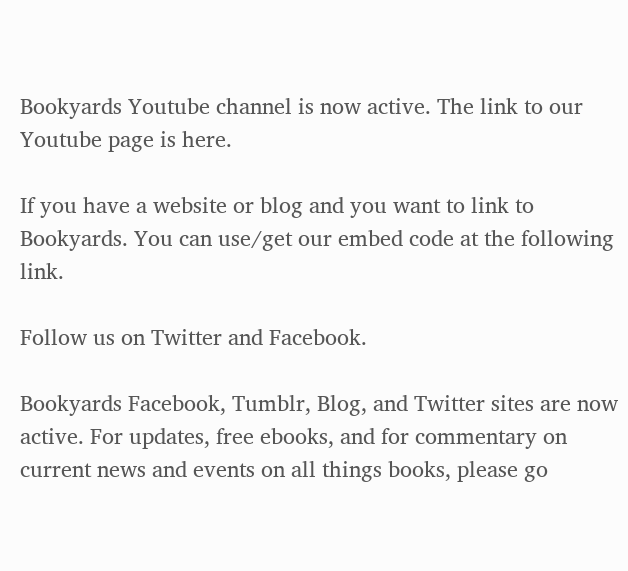Bookyards Youtube channel is now active. The link to our Youtube page is here.

If you have a website or blog and you want to link to Bookyards. You can use/get our embed code at the following link.

Follow us on Twitter and Facebook.

Bookyards Facebook, Tumblr, Blog, and Twitter sites are now active. For updates, free ebooks, and for commentary on current news and events on all things books, please go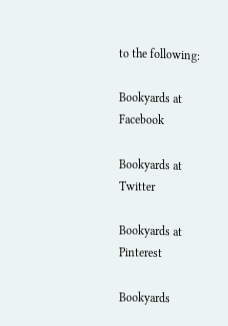to the following:

Bookyards at Facebook

Bookyards at Twitter

Bookyards at Pinterest

Bookyards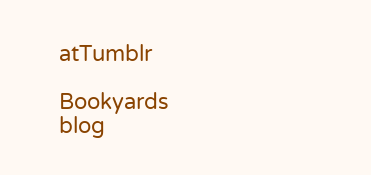atTumblr

Bookyards blog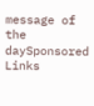message of the daySponsored Links